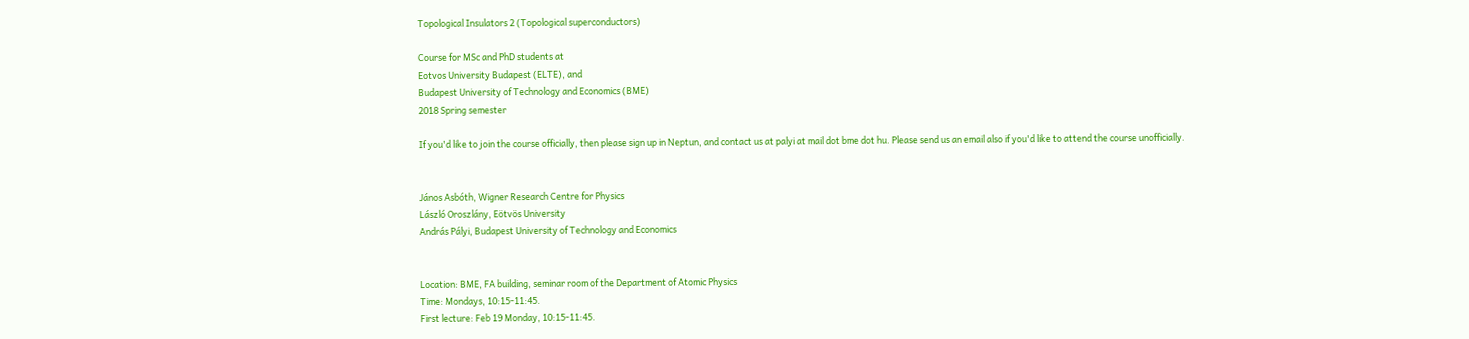Topological Insulators 2 (Topological superconductors)

Course for MSc and PhD students at
Eotvos University Budapest (ELTE), and
Budapest University of Technology and Economics (BME)
2018 Spring semester

If you'd like to join the course officially, then please sign up in Neptun, and contact us at palyi at mail dot bme dot hu. Please send us an email also if you'd like to attend the course unofficially.


János Asbóth, Wigner Research Centre for Physics
László Oroszlány, Eötvös University
András Pályi, Budapest University of Technology and Economics


Location: BME, FA building, seminar room of the Department of Atomic Physics
Time: Mondays, 10:15-11:45.
First lecture: Feb 19 Monday, 10:15-11:45.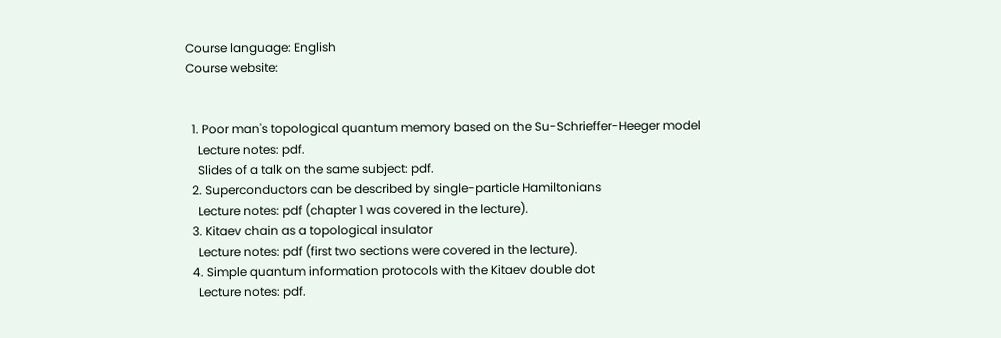Course language: English
Course website:


  1. Poor man's topological quantum memory based on the Su-Schrieffer-Heeger model
    Lecture notes: pdf.
    Slides of a talk on the same subject: pdf.
  2. Superconductors can be described by single-particle Hamiltonians
    Lecture notes: pdf (chapter 1 was covered in the lecture).
  3. Kitaev chain as a topological insulator
    Lecture notes: pdf (first two sections were covered in the lecture).
  4. Simple quantum information protocols with the Kitaev double dot
    Lecture notes: pdf.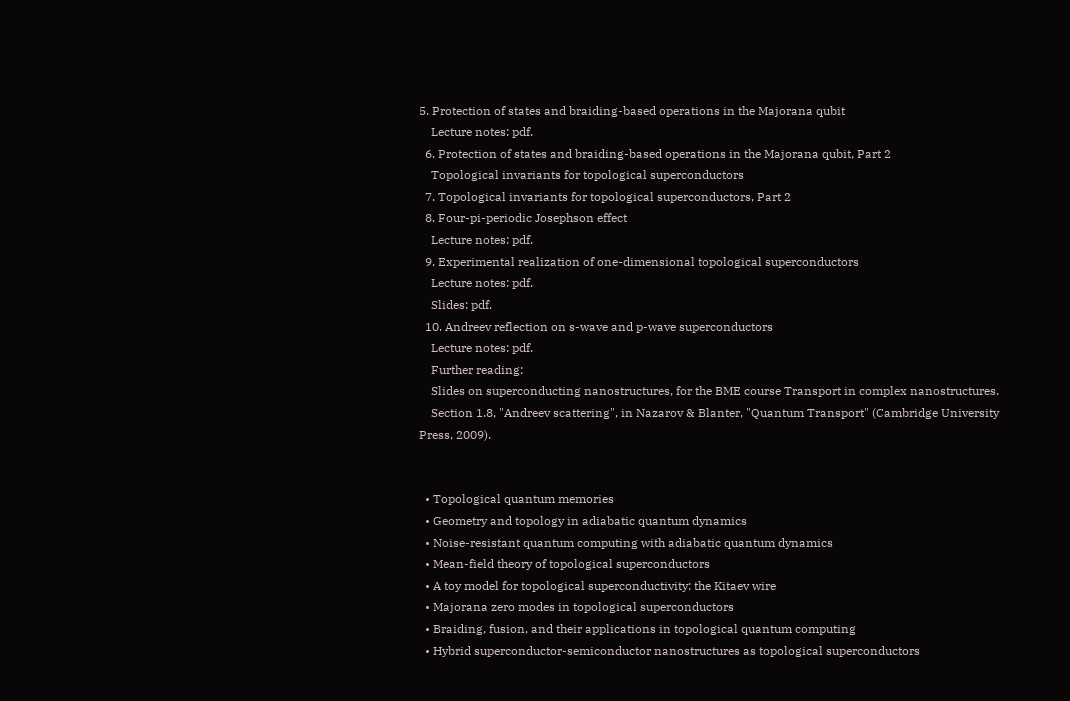5. Protection of states and braiding-based operations in the Majorana qubit
    Lecture notes: pdf.
  6. Protection of states and braiding-based operations in the Majorana qubit, Part 2
    Topological invariants for topological superconductors
  7. Topological invariants for topological superconductors, Part 2
  8. Four-pi-periodic Josephson effect
    Lecture notes: pdf.
  9. Experimental realization of one-dimensional topological superconductors
    Lecture notes: pdf.
    Slides: pdf.
  10. Andreev reflection on s-wave and p-wave superconductors
    Lecture notes: pdf.
    Further reading:
    Slides on superconducting nanostructures, for the BME course Transport in complex nanostructures.
    Section 1.8, "Andreev scattering", in Nazarov & Blanter, "Quantum Transport" (Cambridge University Press, 2009).


  • Topological quantum memories
  • Geometry and topology in adiabatic quantum dynamics
  • Noise-resistant quantum computing with adiabatic quantum dynamics
  • Mean-field theory of topological superconductors
  • A toy model for topological superconductivity: the Kitaev wire
  • Majorana zero modes in topological superconductors
  • Braiding, fusion, and their applications in topological quantum computing
  • Hybrid superconductor-semiconductor nanostructures as topological superconductors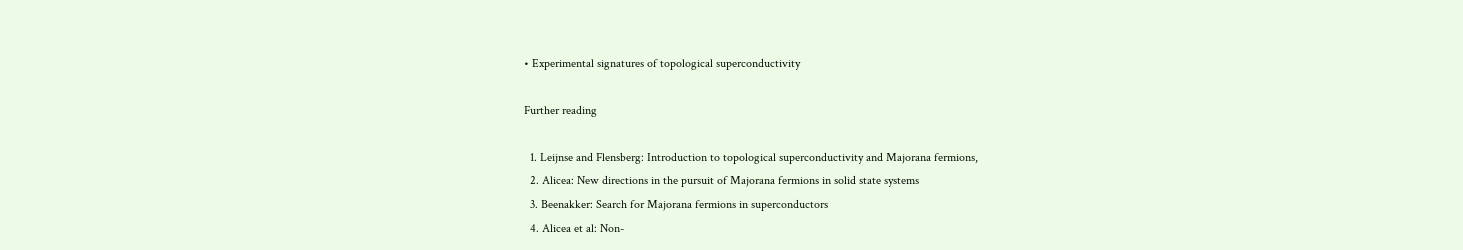• Experimental signatures of topological superconductivity

Further reading

  1. Leijnse and Flensberg: Introduction to topological superconductivity and Majorana fermions,
  2. Alicea: New directions in the pursuit of Majorana fermions in solid state systems
  3. Beenakker: Search for Majorana fermions in superconductors
  4. Alicea et al: Non-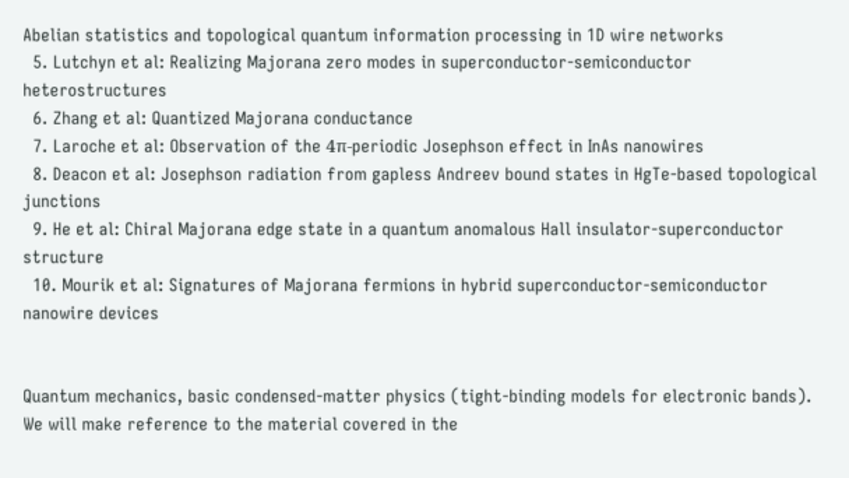Abelian statistics and topological quantum information processing in 1D wire networks
  5. Lutchyn et al: Realizing Majorana zero modes in superconductor-semiconductor heterostructures
  6. Zhang et al: Quantized Majorana conductance
  7. Laroche et al: Observation of the 4π-periodic Josephson effect in InAs nanowires
  8. Deacon et al: Josephson radiation from gapless Andreev bound states in HgTe-based topological junctions
  9. He et al: Chiral Majorana edge state in a quantum anomalous Hall insulator-superconductor structure
  10. Mourik et al: Signatures of Majorana fermions in hybrid superconductor-semiconductor nanowire devices


Quantum mechanics, basic condensed-matter physics (tight-binding models for electronic bands). We will make reference to the material covered in the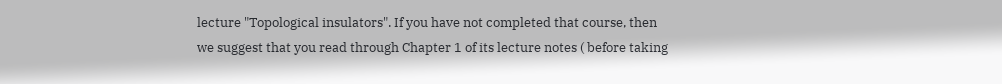lecture "Topological insulators". If you have not completed that course, then we suggest that you read through Chapter 1 of its lecture notes ( before taking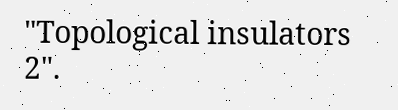"Topological insulators 2".